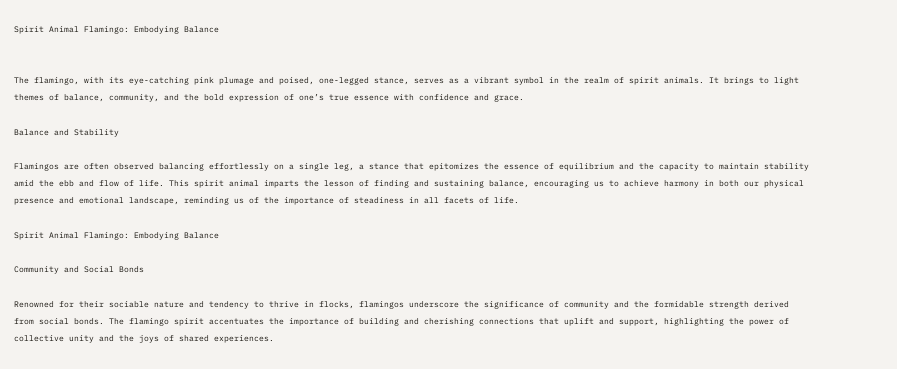Spirit Animal Flamingo: Embodying Balance


The flamingo, with its eye-catching pink plumage and poised, one-legged stance, serves as a vibrant symbol in the realm of spirit animals. It brings to light themes of balance, community, and the bold expression of one’s true essence with confidence and grace.

Balance and Stability

Flamingos are often observed balancing effortlessly on a single leg, a stance that epitomizes the essence of equilibrium and the capacity to maintain stability amid the ebb and flow of life. This spirit animal imparts the lesson of finding and sustaining balance, encouraging us to achieve harmony in both our physical presence and emotional landscape, reminding us of the importance of steadiness in all facets of life.

Spirit Animal Flamingo: Embodying Balance

Community and Social Bonds

Renowned for their sociable nature and tendency to thrive in flocks, flamingos underscore the significance of community and the formidable strength derived from social bonds. The flamingo spirit accentuates the importance of building and cherishing connections that uplift and support, highlighting the power of collective unity and the joys of shared experiences.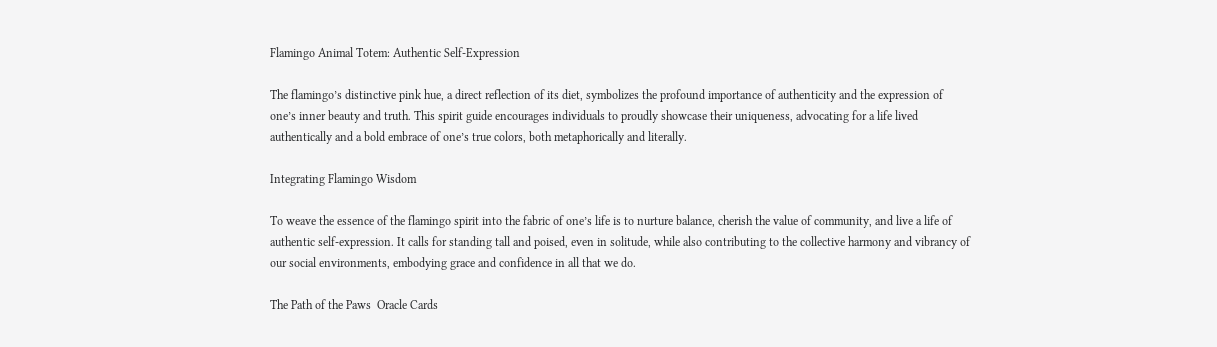Flamingo Animal Totem: Authentic Self-Expression

The flamingo’s distinctive pink hue, a direct reflection of its diet, symbolizes the profound importance of authenticity and the expression of one’s inner beauty and truth. This spirit guide encourages individuals to proudly showcase their uniqueness, advocating for a life lived authentically and a bold embrace of one’s true colors, both metaphorically and literally.

Integrating Flamingo Wisdom

To weave the essence of the flamingo spirit into the fabric of one’s life is to nurture balance, cherish the value of community, and live a life of authentic self-expression. It calls for standing tall and poised, even in solitude, while also contributing to the collective harmony and vibrancy of our social environments, embodying grace and confidence in all that we do.

The Path of the Paws  Oracle Cards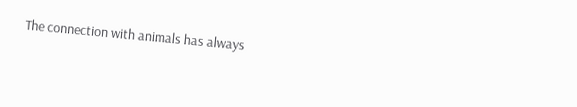The connection with animals has always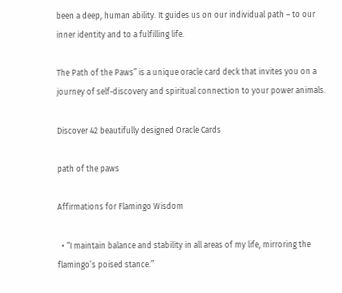been a deep, human ability. It guides us on our individual path – to our inner identity and to a fulfilling life.

The Path of the Paws” is a unique oracle card deck that invites you on a journey of self-discovery and spiritual connection to your power animals.

Discover 42 beautifully designed Oracle Cards

path of the paws

Affirmations for Flamingo Wisdom

  • “I maintain balance and stability in all areas of my life, mirroring the flamingo’s poised stance.”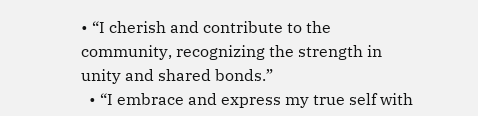• “I cherish and contribute to the community, recognizing the strength in unity and shared bonds.”
  • “I embrace and express my true self with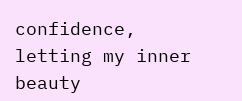confidence, letting my inner beauty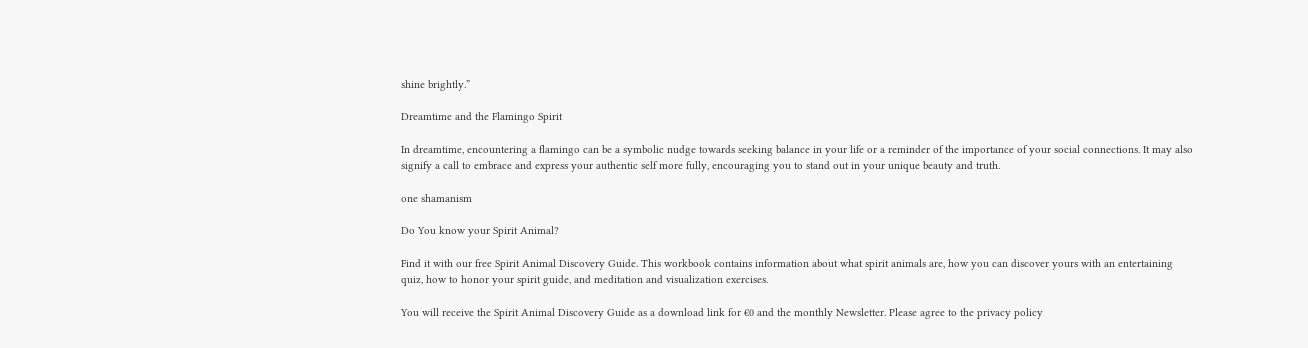shine brightly.”

Dreamtime and the Flamingo Spirit

In dreamtime, encountering a flamingo can be a symbolic nudge towards seeking balance in your life or a reminder of the importance of your social connections. It may also signify a call to embrace and express your authentic self more fully, encouraging you to stand out in your unique beauty and truth.

one shamanism

Do You know your Spirit Animal?

Find it with our free Spirit Animal Discovery Guide. This workbook contains information about what spirit animals are, how you can discover yours with an entertaining quiz, how to honor your spirit guide, and meditation and visualization exercises.

You will receive the Spirit Animal Discovery Guide as a download link for €0 and the monthly Newsletter. Please agree to the privacy policy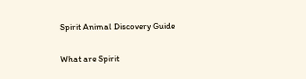Spirit Animal Discovery Guide

What are Spirit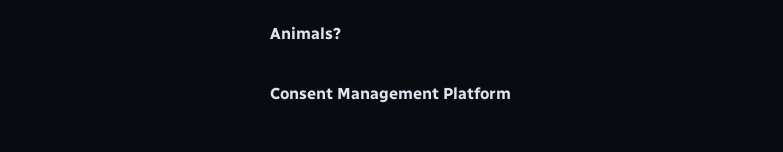Animals?

Consent Management Platform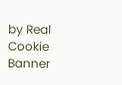by Real Cookie Banner